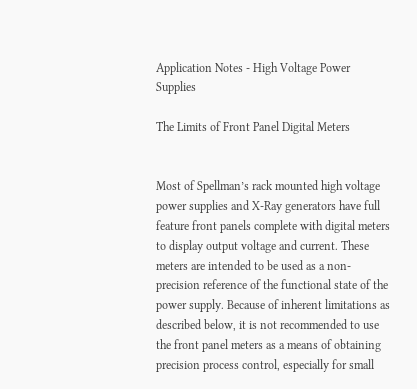Application Notes - High Voltage Power Supplies

The Limits of Front Panel Digital Meters


Most of Spellman’s rack mounted high voltage power supplies and X-Ray generators have full feature front panels complete with digital meters to display output voltage and current. These meters are intended to be used as a non-precision reference of the functional state of the power supply. Because of inherent limitations as described below, it is not recommended to use the front panel meters as a means of obtaining precision process control, especially for small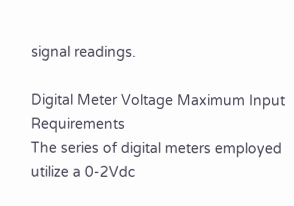signal readings.

Digital Meter Voltage Maximum Input Requirements
The series of digital meters employed utilize a 0-2Vdc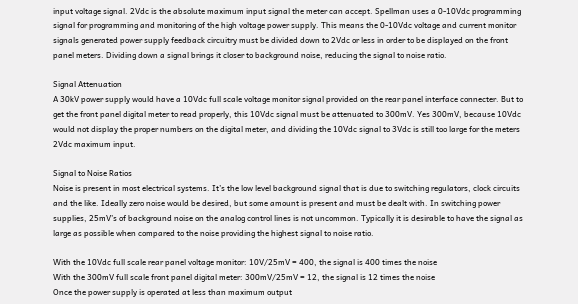input voltage signal. 2Vdc is the absolute maximum input signal the meter can accept. Spellman uses a 0-10Vdc programming signal for programming and monitoring of the high voltage power supply. This means the 0-10Vdc voltage and current monitor signals generated power supply feedback circuitry must be divided down to 2Vdc or less in order to be displayed on the front panel meters. Dividing down a signal brings it closer to background noise, reducing the signal to noise ratio.

Signal Attenuation
A 30kV power supply would have a 10Vdc full scale voltage monitor signal provided on the rear panel interface connecter. But to get the front panel digital meter to read properly, this 10Vdc signal must be attenuated to 300mV. Yes 300mV, because 10Vdc would not display the proper numbers on the digital meter, and dividing the 10Vdc signal to 3Vdc is still too large for the meters 2Vdc maximum input.

Signal to Noise Ratios
Noise is present in most electrical systems. It’s the low level background signal that is due to switching regulators, clock circuits and the like. Ideally zero noise would be desired, but some amount is present and must be dealt with. In switching power supplies, 25mV’s of background noise on the analog control lines is not uncommon. Typically it is desirable to have the signal as large as possible when compared to the noise providing the highest signal to noise ratio.

With the 10Vdc full scale rear panel voltage monitor: 10V/25mV = 400, the signal is 400 times the noise
With the 300mV full scale front panel digital meter: 300mV/25mV = 12, the signal is 12 times the noise
Once the power supply is operated at less than maximum output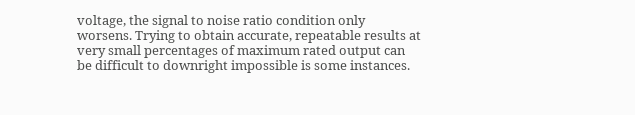voltage, the signal to noise ratio condition only worsens. Trying to obtain accurate, repeatable results at very small percentages of maximum rated output can be difficult to downright impossible is some instances.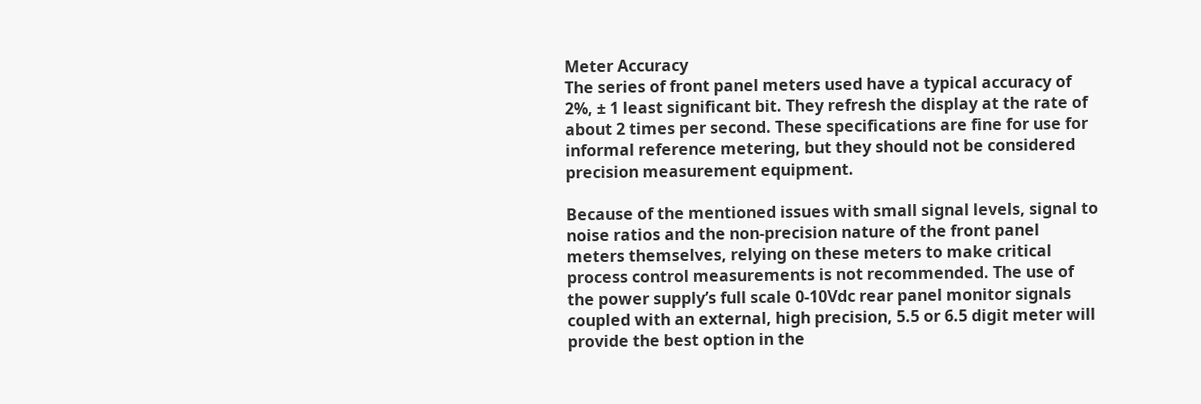Meter Accuracy
The series of front panel meters used have a typical accuracy of 2%, ± 1 least significant bit. They refresh the display at the rate of about 2 times per second. These specifications are fine for use for informal reference metering, but they should not be considered precision measurement equipment.

Because of the mentioned issues with small signal levels, signal to noise ratios and the non-precision nature of the front panel meters themselves, relying on these meters to make critical process control measurements is not recommended. The use of the power supply’s full scale 0-10Vdc rear panel monitor signals coupled with an external, high precision, 5.5 or 6.5 digit meter will provide the best option in the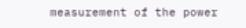measurement of the power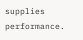supplies performance.